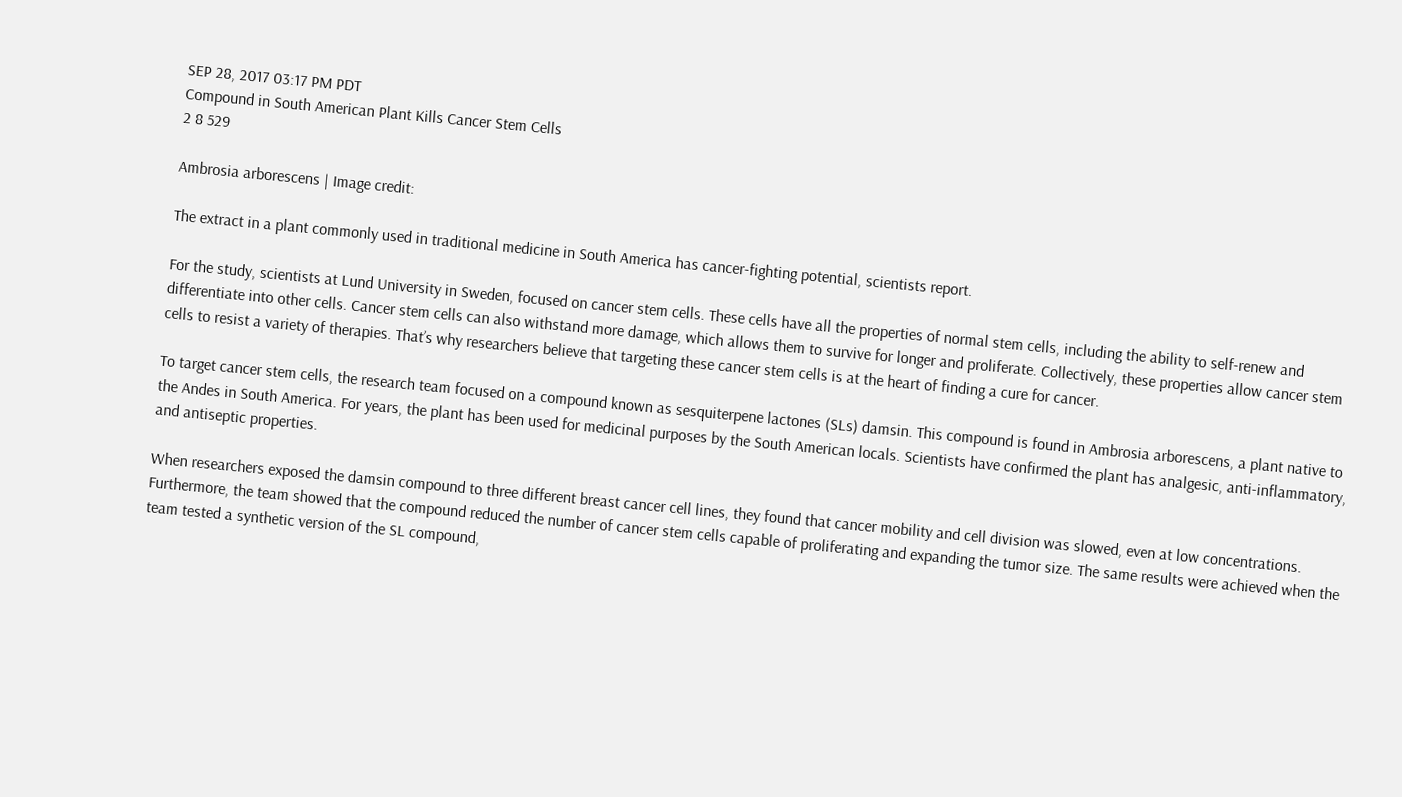SEP 28, 2017 03:17 PM PDT
Compound in South American Plant Kills Cancer Stem Cells
2 8 529

Ambrosia arborescens | Image credit:

The extract in a plant commonly used in traditional medicine in South America has cancer-fighting potential, scientists report.

For the study, scientists at Lund University in Sweden, focused on cancer stem cells. These cells have all the properties of normal stem cells, including the ability to self-renew and differentiate into other cells. Cancer stem cells can also withstand more damage, which allows them to survive for longer and proliferate. Collectively, these properties allow cancer stem cells to resist a variety of therapies. That’s why researchers believe that targeting these cancer stem cells is at the heart of finding a cure for cancer.

To target cancer stem cells, the research team focused on a compound known as sesquiterpene lactones (SLs) damsin. This compound is found in Ambrosia arborescens, a plant native to the Andes in South America. For years, the plant has been used for medicinal purposes by the South American locals. Scientists have confirmed the plant has analgesic, anti-inflammatory, and antiseptic properties.

When researchers exposed the damsin compound to three different breast cancer cell lines, they found that cancer mobility and cell division was slowed, even at low concentrations. Furthermore, the team showed that the compound reduced the number of cancer stem cells capable of proliferating and expanding the tumor size. The same results were achieved when the team tested a synthetic version of the SL compound,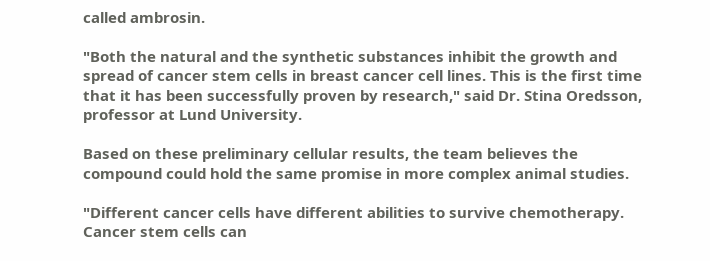called ambrosin.

"Both the natural and the synthetic substances inhibit the growth and spread of cancer stem cells in breast cancer cell lines. This is the first time that it has been successfully proven by research," said Dr. Stina Oredsson, professor at Lund University.

Based on these preliminary cellular results, the team believes the compound could hold the same promise in more complex animal studies.

"Different cancer cells have different abilities to survive chemotherapy. Cancer stem cells can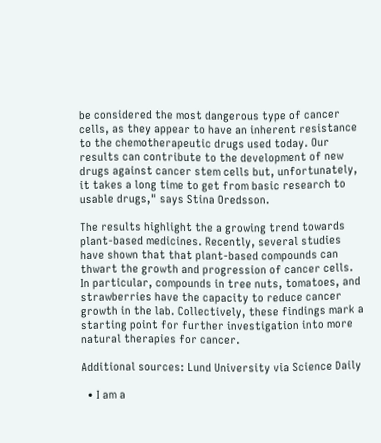be considered the most dangerous type of cancer cells, as they appear to have an inherent resistance to the chemotherapeutic drugs used today. Our results can contribute to the development of new drugs against cancer stem cells but, unfortunately, it takes a long time to get from basic research to usable drugs," says Stina Oredsson.

The results highlight the a growing trend towards plant-based medicines. Recently, several studies have shown that that plant-based compounds can thwart the growth and progression of cancer cells. In particular, compounds in tree nuts, tomatoes, and strawberries have the capacity to reduce cancer growth in the lab. Collectively, these findings mark a starting point for further investigation into more natural therapies for cancer.

Additional sources: Lund University via Science Daily

  • I am a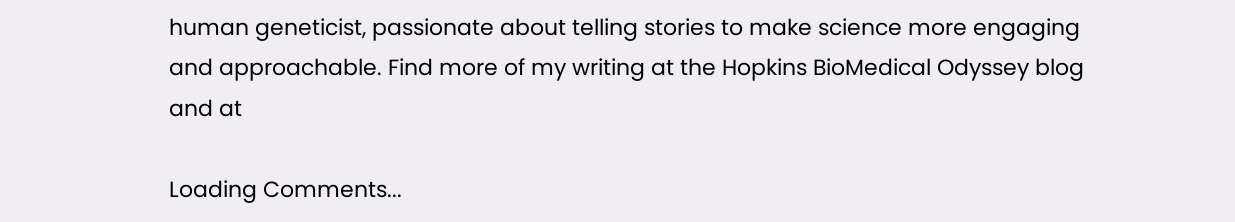human geneticist, passionate about telling stories to make science more engaging and approachable. Find more of my writing at the Hopkins BioMedical Odyssey blog and at

Loading Comments...